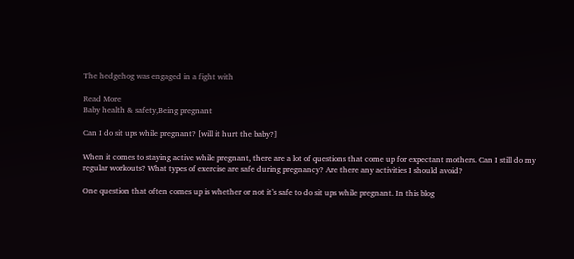The hedgehog was engaged in a fight with

Read More
Baby health & safety,Being pregnant

Can I do sit ups while pregnant? [will it hurt the baby?]

When it comes to staying active while pregnant, there are a lot of questions that come up for expectant mothers. Can I still do my regular workouts? What types of exercise are safe during pregnancy? Are there any activities I should avoid?

One question that often comes up is whether or not it’s safe to do sit ups while pregnant. In this blog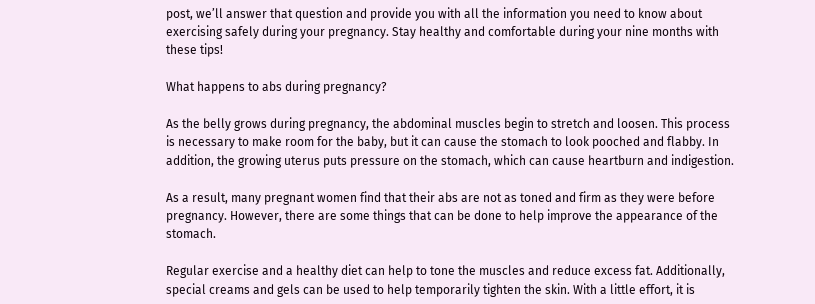post, we’ll answer that question and provide you with all the information you need to know about exercising safely during your pregnancy. Stay healthy and comfortable during your nine months with these tips!

What happens to abs during pregnancy?

As the belly grows during pregnancy, the abdominal muscles begin to stretch and loosen. This process is necessary to make room for the baby, but it can cause the stomach to look pooched and flabby. In addition, the growing uterus puts pressure on the stomach, which can cause heartburn and indigestion.

As a result, many pregnant women find that their abs are not as toned and firm as they were before pregnancy. However, there are some things that can be done to help improve the appearance of the stomach.

Regular exercise and a healthy diet can help to tone the muscles and reduce excess fat. Additionally, special creams and gels can be used to help temporarily tighten the skin. With a little effort, it is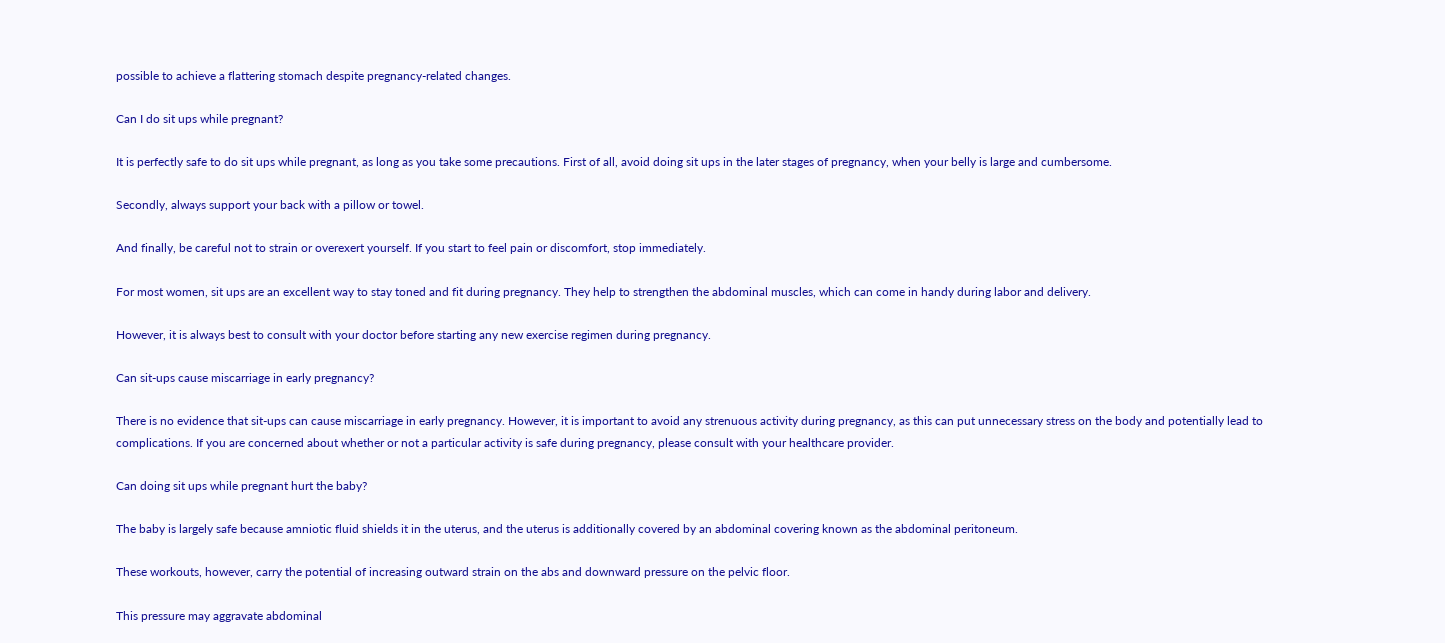possible to achieve a flattering stomach despite pregnancy-related changes.

Can I do sit ups while pregnant?

It is perfectly safe to do sit ups while pregnant, as long as you take some precautions. First of all, avoid doing sit ups in the later stages of pregnancy, when your belly is large and cumbersome.

Secondly, always support your back with a pillow or towel.

And finally, be careful not to strain or overexert yourself. If you start to feel pain or discomfort, stop immediately.

For most women, sit ups are an excellent way to stay toned and fit during pregnancy. They help to strengthen the abdominal muscles, which can come in handy during labor and delivery.

However, it is always best to consult with your doctor before starting any new exercise regimen during pregnancy.

Can sit-ups cause miscarriage in early pregnancy?

There is no evidence that sit-ups can cause miscarriage in early pregnancy. However, it is important to avoid any strenuous activity during pregnancy, as this can put unnecessary stress on the body and potentially lead to complications. If you are concerned about whether or not a particular activity is safe during pregnancy, please consult with your healthcare provider.

Can doing sit ups while pregnant hurt the baby?

The baby is largely safe because amniotic fluid shields it in the uterus, and the uterus is additionally covered by an abdominal covering known as the abdominal peritoneum.

These workouts, however, carry the potential of increasing outward strain on the abs and downward pressure on the pelvic floor.

This pressure may aggravate abdominal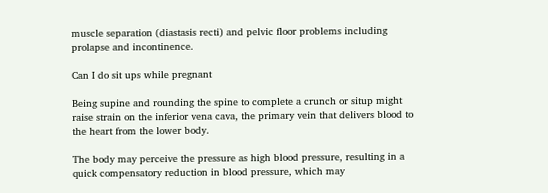muscle separation (diastasis recti) and pelvic floor problems including prolapse and incontinence.

Can I do sit ups while pregnant

Being supine and rounding the spine to complete a crunch or situp might raise strain on the inferior vena cava, the primary vein that delivers blood to the heart from the lower body.

The body may perceive the pressure as high blood pressure, resulting in a quick compensatory reduction in blood pressure, which may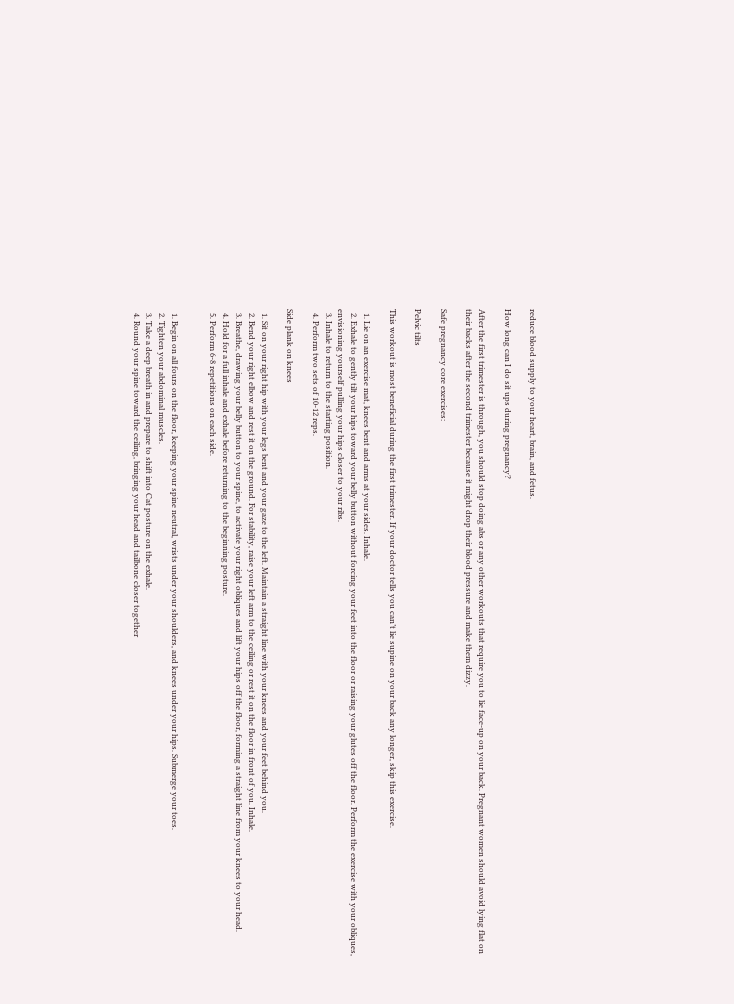reduce blood supply to your heart, brain, and fetus.

How long can I do sit ups during pregnancy?

After the first trimester is through, you should stop doing abs or any other workouts that require you to lie face-up on your back. Pregnant women should avoid lying flat on their backs after the second trimester because it might drop their blood pressure and make them dizzy.

Safe pregnancy core exercises:

Pelvic tilts

This workout is most beneficial during the first trimester. If your doctor tells you can’t lie supine on your back any longer, skip this exercise.

  1. Lie on an exercise mat, knees bent and arms at your sides. Inhale.
  2. Exhale to gently tilt your hips toward your belly button without forcing your feet into the floor or raising your glutes off the floor. Perform the exercise with your obliques, envisioning yourself pulling your hips closer to your ribs.
  3. Inhale to return to the starting position.
  4. Perform two sets of 10-12 reps.

Side plank on knees

  1. Sit on your right hip with your legs bent and your gaze to the left. Maintain a straight line with your knees and your feet behind you.
  2. Bend your right elbow and rest it on the ground. For stability, raise your left arm to the ceiling or rest it on the floor in front of you. Inhale.
  3. Breathe, drawing your belly button to your spine, to activate your right obliques and lift your hips off the floor, forming a straight line from your knees to your head.
  4. Hold for a full inhale and exhale before returning to the beginning posture.
  5. Perform 6-8 repetitions on each side.


  1. Begin on all fours on the floor, keeping your spine neutral, wrists under your shoulders, and knees under your hips. Submerge your toes.
  2. Tighten your abdominal muscles.
  3. Take a deep breath in and prepare to shift into Cat posture on the exhale.
  4. Round your spine toward the ceiling, bringing your head and tailbone closer together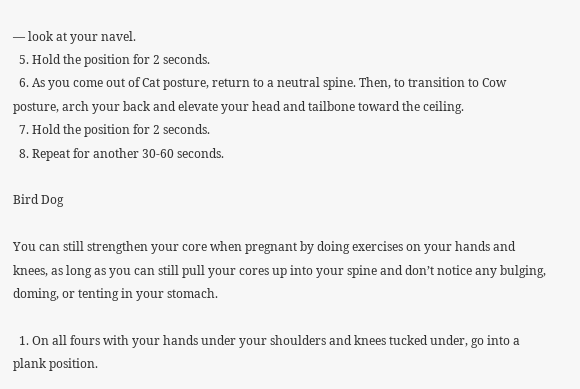— look at your navel.
  5. Hold the position for 2 seconds.
  6. As you come out of Cat posture, return to a neutral spine. Then, to transition to Cow posture, arch your back and elevate your head and tailbone toward the ceiling.
  7. Hold the position for 2 seconds.
  8. Repeat for another 30-60 seconds.

Bird Dog

You can still strengthen your core when pregnant by doing exercises on your hands and knees, as long as you can still pull your cores up into your spine and don’t notice any bulging, doming, or tenting in your stomach.

  1. On all fours with your hands under your shoulders and knees tucked under, go into a plank position.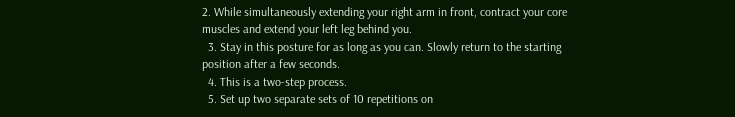2. While simultaneously extending your right arm in front, contract your core muscles and extend your left leg behind you.
  3. Stay in this posture for as long as you can. Slowly return to the starting position after a few seconds.
  4. This is a two-step process.
  5. Set up two separate sets of 10 repetitions on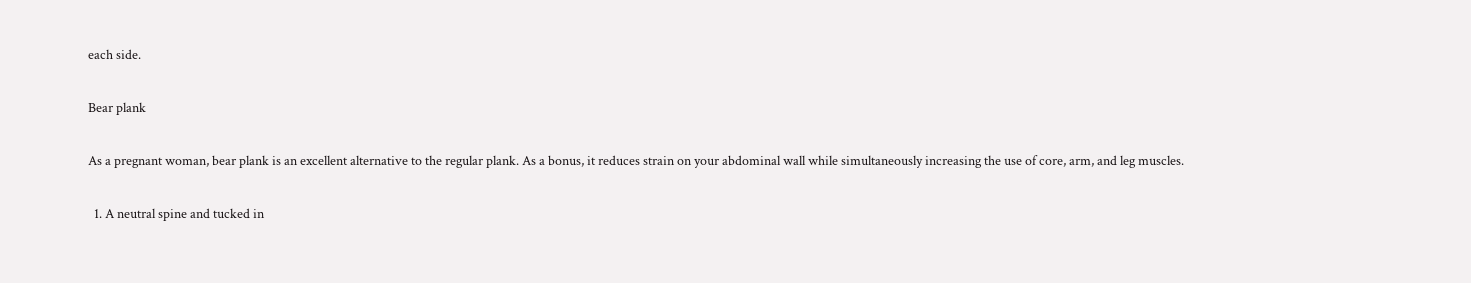each side.

Bear plank

As a pregnant woman, bear plank is an excellent alternative to the regular plank. As a bonus, it reduces strain on your abdominal wall while simultaneously increasing the use of core, arm, and leg muscles.

  1. A neutral spine and tucked in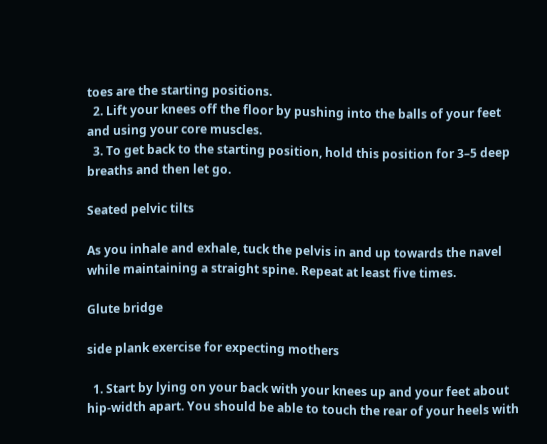toes are the starting positions.
  2. Lift your knees off the floor by pushing into the balls of your feet and using your core muscles.
  3. To get back to the starting position, hold this position for 3–5 deep breaths and then let go.

Seated pelvic tilts

As you inhale and exhale, tuck the pelvis in and up towards the navel while maintaining a straight spine. Repeat at least five times.

Glute bridge

side plank exercise for expecting mothers

  1. Start by lying on your back with your knees up and your feet about hip-width apart. You should be able to touch the rear of your heels with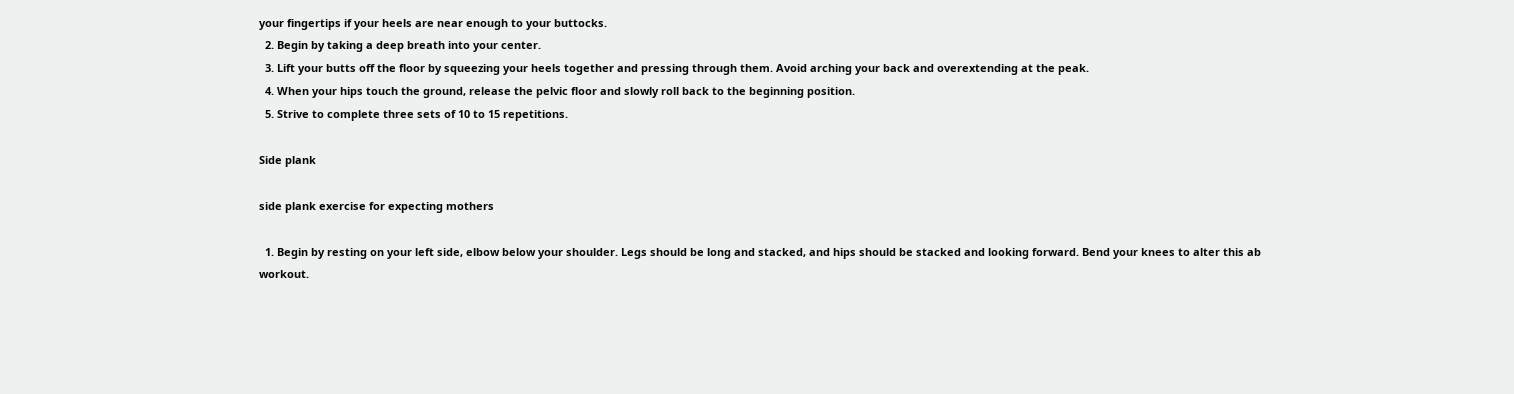your fingertips if your heels are near enough to your buttocks.
  2. Begin by taking a deep breath into your center.
  3. Lift your butts off the floor by squeezing your heels together and pressing through them. Avoid arching your back and overextending at the peak.
  4. When your hips touch the ground, release the pelvic floor and slowly roll back to the beginning position.
  5. Strive to complete three sets of 10 to 15 repetitions.

Side plank

side plank exercise for expecting mothers

  1. Begin by resting on your left side, elbow below your shoulder. Legs should be long and stacked, and hips should be stacked and looking forward. Bend your knees to alter this ab workout.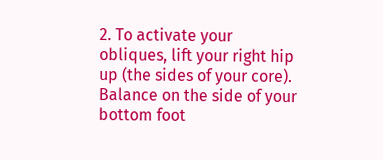2. To activate your obliques, lift your right hip up (the sides of your core). Balance on the side of your bottom foot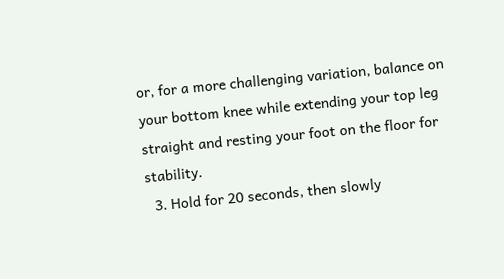or, for a more challenging variation, balance on your bottom knee while extending your top leg straight and resting your foot on the floor for stability.
  3. Hold for 20 seconds, then slowly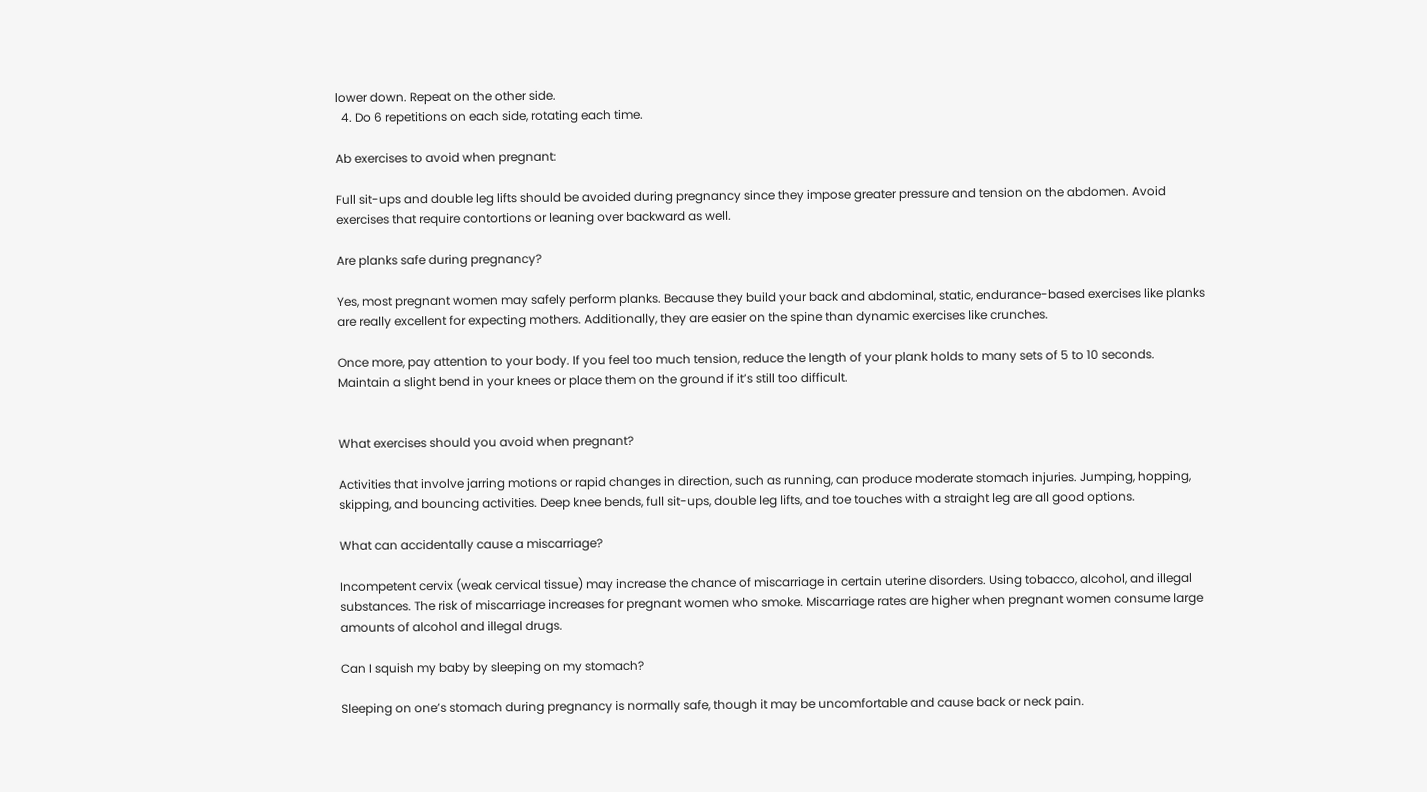lower down. Repeat on the other side.
  4. Do 6 repetitions on each side, rotating each time.

Ab exercises to avoid when pregnant:

Full sit-ups and double leg lifts should be avoided during pregnancy since they impose greater pressure and tension on the abdomen. Avoid exercises that require contortions or leaning over backward as well.

Are planks safe during pregnancy?

Yes, most pregnant women may safely perform planks. Because they build your back and abdominal, static, endurance-based exercises like planks are really excellent for expecting mothers. Additionally, they are easier on the spine than dynamic exercises like crunches.

Once more, pay attention to your body. If you feel too much tension, reduce the length of your plank holds to many sets of 5 to 10 seconds. Maintain a slight bend in your knees or place them on the ground if it’s still too difficult.


What exercises should you avoid when pregnant?

Activities that involve jarring motions or rapid changes in direction, such as running, can produce moderate stomach injuries. Jumping, hopping, skipping, and bouncing activities. Deep knee bends, full sit-ups, double leg lifts, and toe touches with a straight leg are all good options.

What can accidentally cause a miscarriage?

Incompetent cervix (weak cervical tissue) may increase the chance of miscarriage in certain uterine disorders. Using tobacco, alcohol, and illegal substances. The risk of miscarriage increases for pregnant women who smoke. Miscarriage rates are higher when pregnant women consume large amounts of alcohol and illegal drugs.

Can I squish my baby by sleeping on my stomach?

Sleeping on one’s stomach during pregnancy is normally safe, though it may be uncomfortable and cause back or neck pain.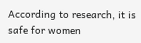According to research, it is safe for women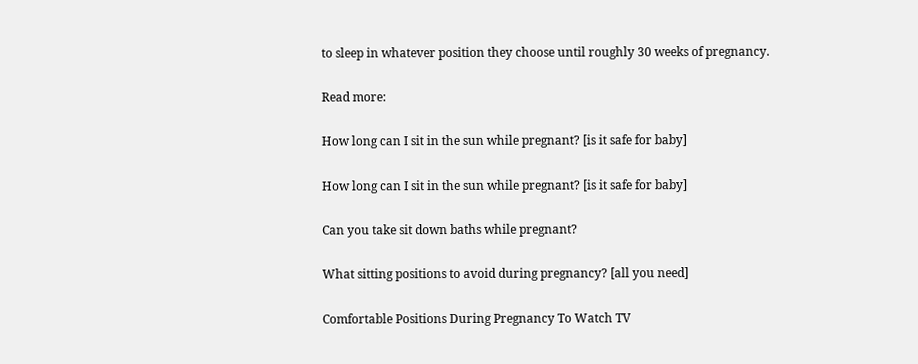to sleep in whatever position they choose until roughly 30 weeks of pregnancy.

Read more:

How long can I sit in the sun while pregnant? [is it safe for baby]

How long can I sit in the sun while pregnant? [is it safe for baby]

Can you take sit down baths while pregnant?

What sitting positions to avoid during pregnancy? [all you need]

Comfortable Positions During Pregnancy To Watch TV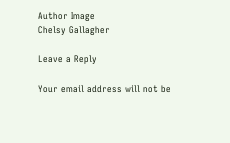Author Image
Chelsy Gallagher

Leave a Reply

Your email address will not be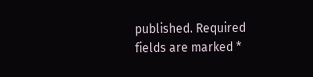published. Required fields are marked *